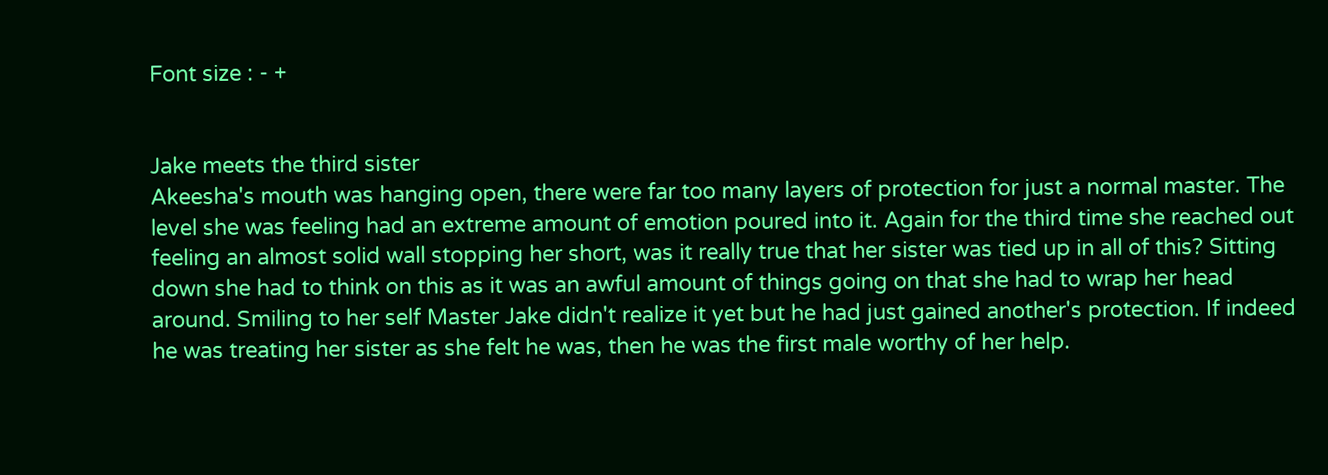Font size : - +


Jake meets the third sister
Akeesha's mouth was hanging open, there were far too many layers of protection for just a normal master. The level she was feeling had an extreme amount of emotion poured into it. Again for the third time she reached out feeling an almost solid wall stopping her short, was it really true that her sister was tied up in all of this? Sitting down she had to think on this as it was an awful amount of things going on that she had to wrap her head around. Smiling to her self Master Jake didn't realize it yet but he had just gained another's protection. If indeed he was treating her sister as she felt he was, then he was the first male worthy of her help.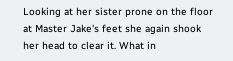Looking at her sister prone on the floor at Master Jake's feet she again shook her head to clear it. What in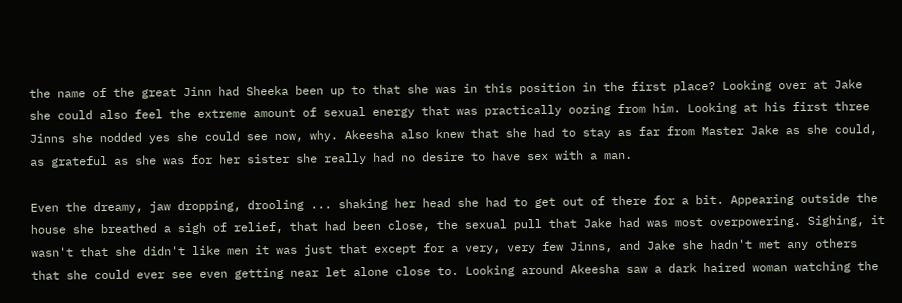the name of the great Jinn had Sheeka been up to that she was in this position in the first place? Looking over at Jake she could also feel the extreme amount of sexual energy that was practically oozing from him. Looking at his first three Jinns she nodded yes she could see now, why. Akeesha also knew that she had to stay as far from Master Jake as she could, as grateful as she was for her sister she really had no desire to have sex with a man.

Even the dreamy, jaw dropping, drooling ... shaking her head she had to get out of there for a bit. Appearing outside the house she breathed a sigh of relief, that had been close, the sexual pull that Jake had was most overpowering. Sighing, it wasn't that she didn't like men it was just that except for a very, very few Jinns, and Jake she hadn't met any others that she could ever see even getting near let alone close to. Looking around Akeesha saw a dark haired woman watching the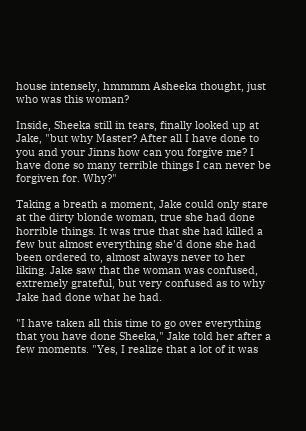house intensely, hmmmm Asheeka thought, just who was this woman?

Inside, Sheeka still in tears, finally looked up at Jake, "but why Master? After all I have done to you and your Jinns how can you forgive me? I have done so many terrible things I can never be forgiven for. Why?"

Taking a breath a moment, Jake could only stare at the dirty blonde woman, true she had done horrible things. It was true that she had killed a few but almost everything she'd done she had been ordered to, almost always never to her liking. Jake saw that the woman was confused, extremely grateful, but very confused as to why Jake had done what he had.

"I have taken all this time to go over everything that you have done Sheeka," Jake told her after a few moments. "Yes, I realize that a lot of it was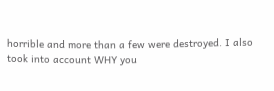horrible and more than a few were destroyed. I also took into account WHY you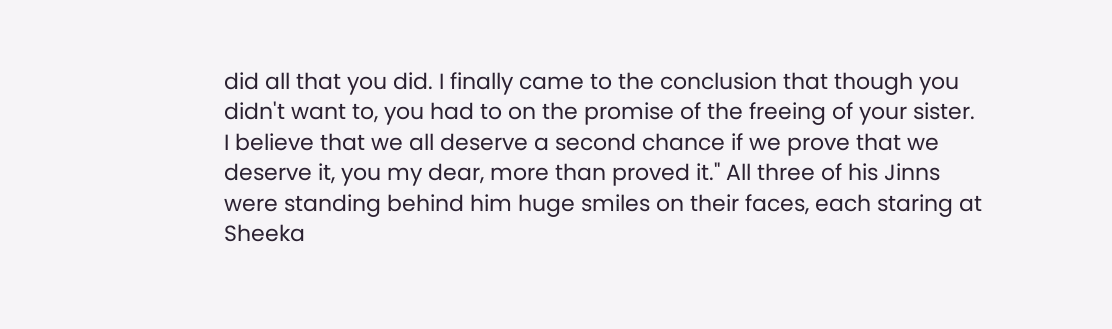did all that you did. I finally came to the conclusion that though you didn't want to, you had to on the promise of the freeing of your sister. I believe that we all deserve a second chance if we prove that we deserve it, you my dear, more than proved it." All three of his Jinns were standing behind him huge smiles on their faces, each staring at Sheeka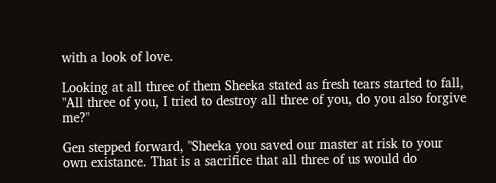with a look of love.

Looking at all three of them Sheeka stated as fresh tears started to fall, "All three of you, I tried to destroy all three of you, do you also forgive me?"

Gen stepped forward, "Sheeka you saved our master at risk to your own existance. That is a sacrifice that all three of us would do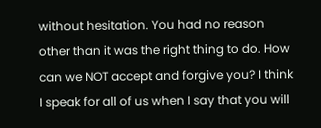without hesitation. You had no reason other than it was the right thing to do. How can we NOT accept and forgive you? I think I speak for all of us when I say that you will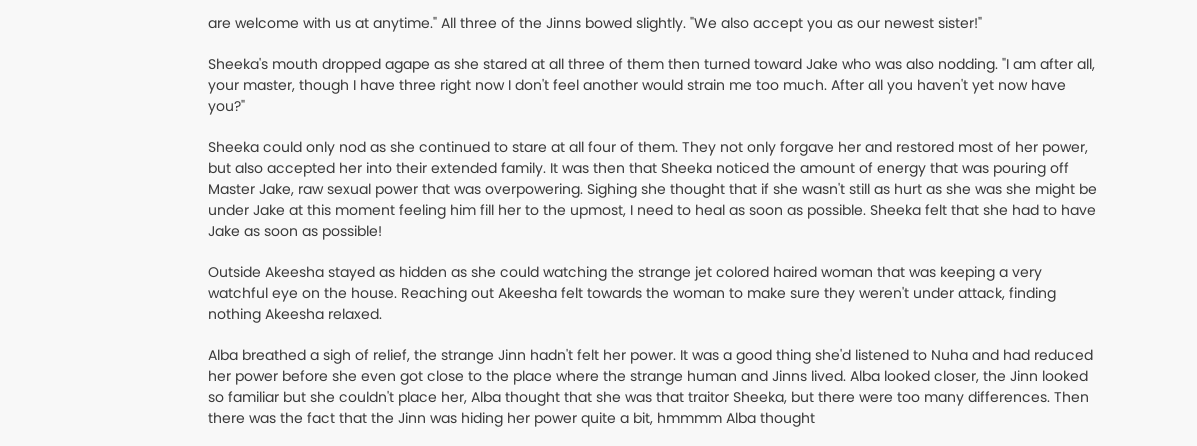are welcome with us at anytime." All three of the Jinns bowed slightly. "We also accept you as our newest sister!"

Sheeka's mouth dropped agape as she stared at all three of them then turned toward Jake who was also nodding. "I am after all, your master, though I have three right now I don't feel another would strain me too much. After all you haven't yet now have you?"

Sheeka could only nod as she continued to stare at all four of them. They not only forgave her and restored most of her power, but also accepted her into their extended family. It was then that Sheeka noticed the amount of energy that was pouring off Master Jake, raw sexual power that was overpowering. Sighing she thought that if she wasn't still as hurt as she was she might be under Jake at this moment feeling him fill her to the upmost, I need to heal as soon as possible. Sheeka felt that she had to have Jake as soon as possible!

Outside Akeesha stayed as hidden as she could watching the strange jet colored haired woman that was keeping a very watchful eye on the house. Reaching out Akeesha felt towards the woman to make sure they weren't under attack, finding nothing Akeesha relaxed.

Alba breathed a sigh of relief, the strange Jinn hadn't felt her power. It was a good thing she'd listened to Nuha and had reduced her power before she even got close to the place where the strange human and Jinns lived. Alba looked closer, the Jinn looked so familiar but she couldn't place her, Alba thought that she was that traitor Sheeka, but there were too many differences. Then there was the fact that the Jinn was hiding her power quite a bit, hmmmm Alba thought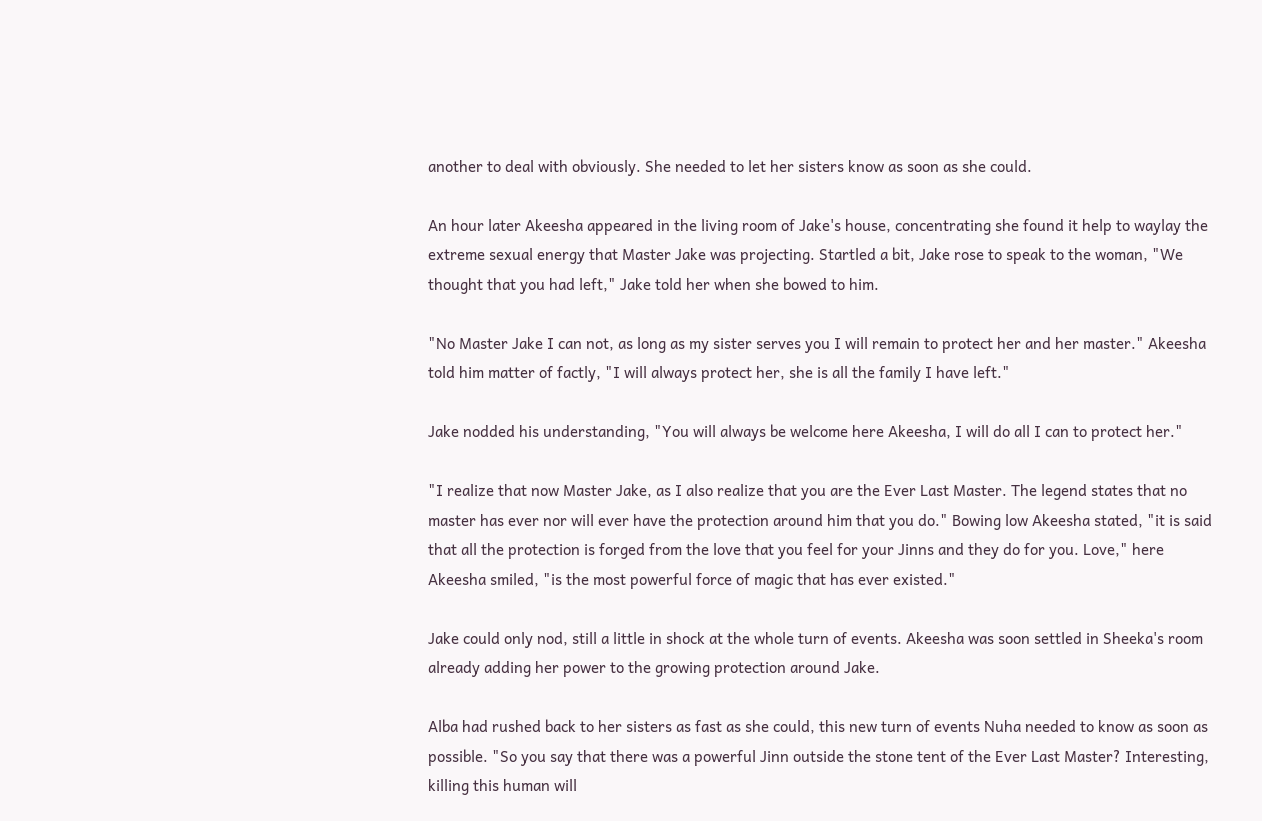another to deal with obviously. She needed to let her sisters know as soon as she could.

An hour later Akeesha appeared in the living room of Jake's house, concentrating she found it help to waylay the extreme sexual energy that Master Jake was projecting. Startled a bit, Jake rose to speak to the woman, "We thought that you had left," Jake told her when she bowed to him.

"No Master Jake I can not, as long as my sister serves you I will remain to protect her and her master." Akeesha told him matter of factly, "I will always protect her, she is all the family I have left."

Jake nodded his understanding, "You will always be welcome here Akeesha, I will do all I can to protect her."

"I realize that now Master Jake, as I also realize that you are the Ever Last Master. The legend states that no master has ever nor will ever have the protection around him that you do." Bowing low Akeesha stated, "it is said that all the protection is forged from the love that you feel for your Jinns and they do for you. Love," here Akeesha smiled, "is the most powerful force of magic that has ever existed."

Jake could only nod, still a little in shock at the whole turn of events. Akeesha was soon settled in Sheeka's room already adding her power to the growing protection around Jake.

Alba had rushed back to her sisters as fast as she could, this new turn of events Nuha needed to know as soon as possible. "So you say that there was a powerful Jinn outside the stone tent of the Ever Last Master? Interesting, killing this human will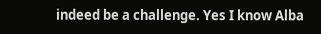indeed be a challenge. Yes I know Alba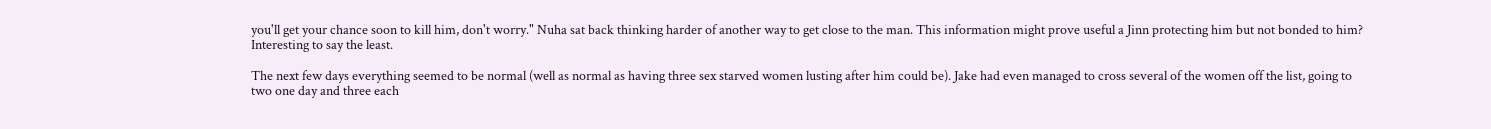you'll get your chance soon to kill him, don't worry." Nuha sat back thinking harder of another way to get close to the man. This information might prove useful a Jinn protecting him but not bonded to him? Interesting to say the least.

The next few days everything seemed to be normal (well as normal as having three sex starved women lusting after him could be). Jake had even managed to cross several of the women off the list, going to two one day and three each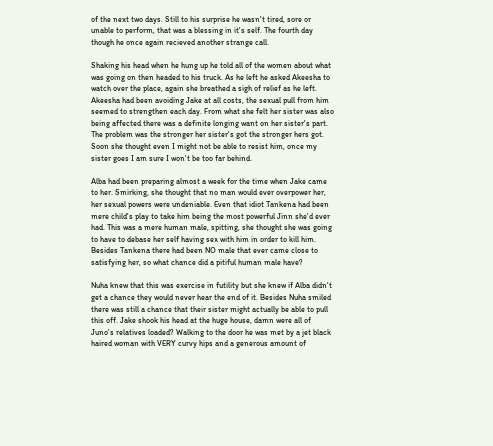of the next two days. Still to his surprise he wasn't tired, sore or unable to perform, that was a blessing in it's self. The fourth day though he once again recieved another strange call.

Shaking his head when he hung up he told all of the women about what was going on then headed to his truck. As he left he asked Akeesha to watch over the place, again she breathed a sigh of relief as he left. Akeesha had been avoiding Jake at all costs, the sexual pull from him seemed to strengthen each day. From what she felt her sister was also being affected there was a definite longing want on her sister's part. The problem was the stronger her sister's got the stronger hers got. Soon she thought even I might not be able to resist him, once my sister goes I am sure I won't be too far behind.

Alba had been preparing almost a week for the time when Jake came to her. Smirking, she thought that no man would ever overpower her, her sexual powers were undeniable. Even that idiot Tankena had been mere child's play to take him being the most powerful Jinn she'd ever had. This was a mere human male, spitting, she thought she was going to have to debase her self having sex with him in order to kill him. Besides Tankena there had been NO male that ever came close to satisfying her, so what chance did a pitiful human male have?

Nuha knew that this was exercise in futility but she knew if Alba didn't get a chance they would never hear the end of it. Besides Nuha smiled there was still a chance that their sister might actually be able to pull this off. Jake shook his head at the huge house, damn were all of Juno's relatives loaded? Walking to the door he was met by a jet black haired woman with VERY curvy hips and a generous amount of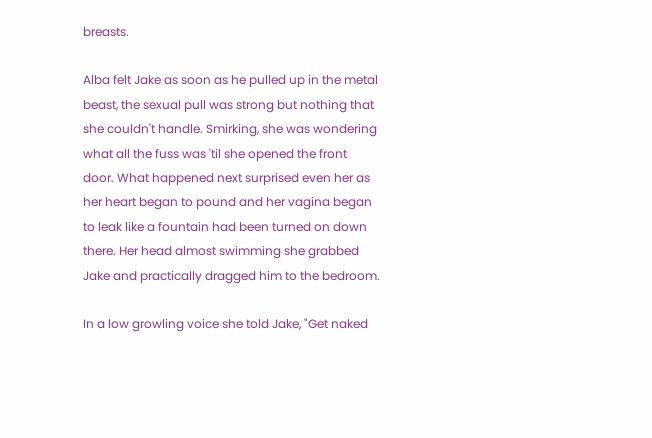breasts.

Alba felt Jake as soon as he pulled up in the metal beast, the sexual pull was strong but nothing that she couldn't handle. Smirking, she was wondering what all the fuss was 'til she opened the front door. What happened next surprised even her as her heart began to pound and her vagina began to leak like a fountain had been turned on down there. Her head almost swimming she grabbed Jake and practically dragged him to the bedroom.

In a low growling voice she told Jake, "Get naked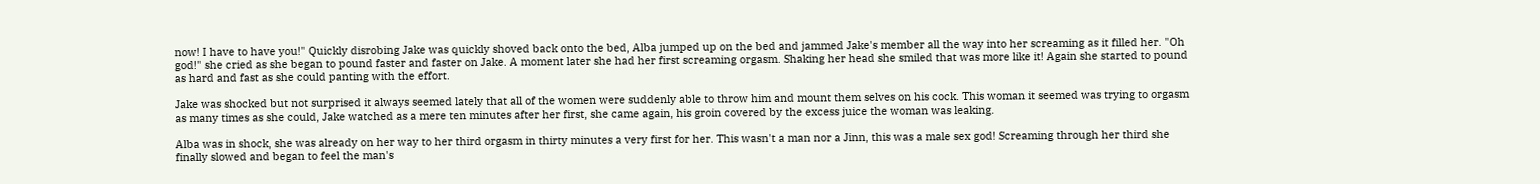now! I have to have you!" Quickly disrobing Jake was quickly shoved back onto the bed, Alba jumped up on the bed and jammed Jake's member all the way into her screaming as it filled her. "Oh god!" she cried as she began to pound faster and faster on Jake. A moment later she had her first screaming orgasm. Shaking her head she smiled that was more like it! Again she started to pound as hard and fast as she could panting with the effort.

Jake was shocked but not surprised it always seemed lately that all of the women were suddenly able to throw him and mount them selves on his cock. This woman it seemed was trying to orgasm as many times as she could, Jake watched as a mere ten minutes after her first, she came again, his groin covered by the excess juice the woman was leaking.

Alba was in shock, she was already on her way to her third orgasm in thirty minutes a very first for her. This wasn't a man nor a Jinn, this was a male sex god! Screaming through her third she finally slowed and began to feel the man's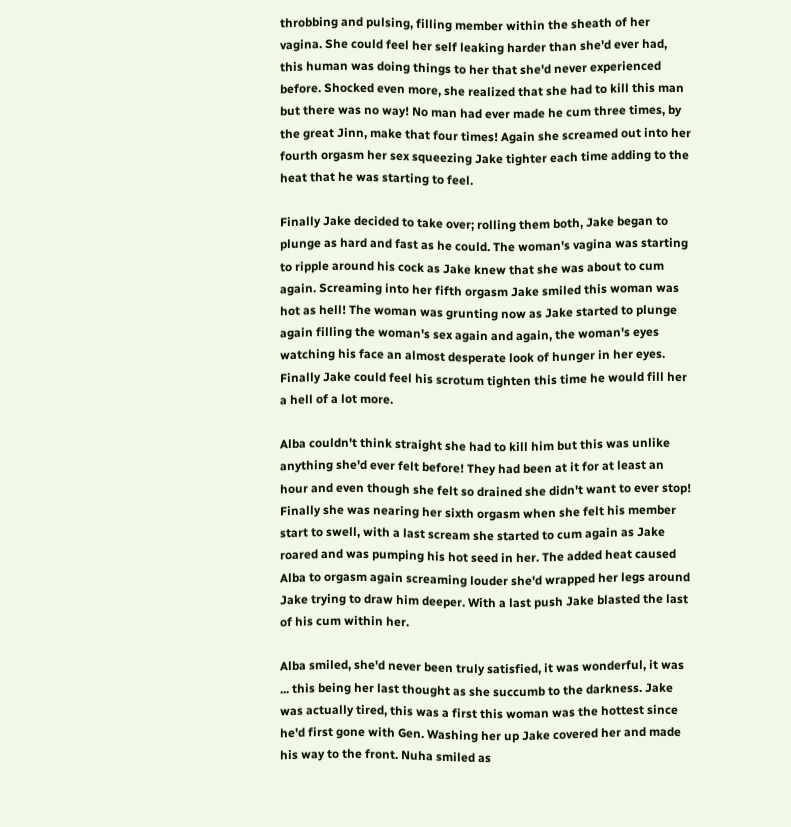throbbing and pulsing, filling member within the sheath of her vagina. She could feel her self leaking harder than she'd ever had, this human was doing things to her that she'd never experienced before. Shocked even more, she realized that she had to kill this man but there was no way! No man had ever made he cum three times, by the great Jinn, make that four times! Again she screamed out into her fourth orgasm her sex squeezing Jake tighter each time adding to the heat that he was starting to feel.

Finally Jake decided to take over; rolling them both, Jake began to plunge as hard and fast as he could. The woman's vagina was starting to ripple around his cock as Jake knew that she was about to cum again. Screaming into her fifth orgasm Jake smiled this woman was hot as hell! The woman was grunting now as Jake started to plunge again filling the woman's sex again and again, the woman's eyes watching his face an almost desperate look of hunger in her eyes. Finally Jake could feel his scrotum tighten this time he would fill her a hell of a lot more.

Alba couldn't think straight she had to kill him but this was unlike anything she'd ever felt before! They had been at it for at least an hour and even though she felt so drained she didn't want to ever stop! Finally she was nearing her sixth orgasm when she felt his member start to swell, with a last scream she started to cum again as Jake roared and was pumping his hot seed in her. The added heat caused Alba to orgasm again screaming louder she'd wrapped her legs around Jake trying to draw him deeper. With a last push Jake blasted the last of his cum within her.

Alba smiled, she'd never been truly satisfied, it was wonderful, it was ... this being her last thought as she succumb to the darkness. Jake was actually tired, this was a first this woman was the hottest since he'd first gone with Gen. Washing her up Jake covered her and made his way to the front. Nuha smiled as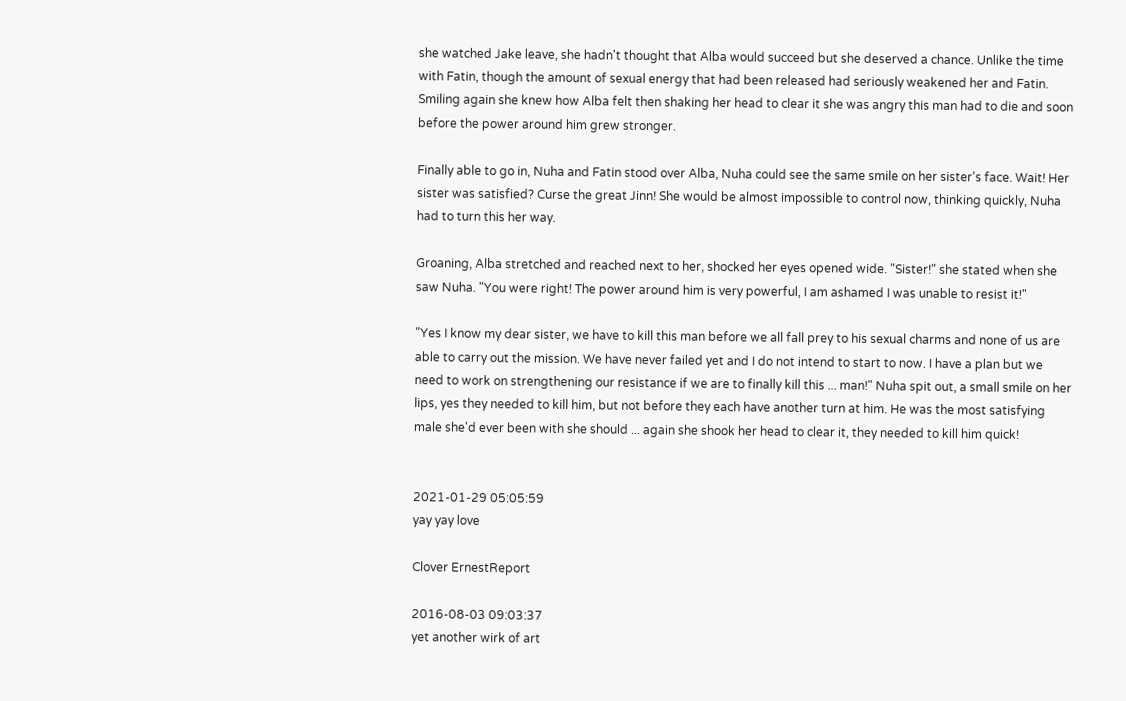she watched Jake leave, she hadn't thought that Alba would succeed but she deserved a chance. Unlike the time with Fatin, though the amount of sexual energy that had been released had seriously weakened her and Fatin. Smiling again she knew how Alba felt then shaking her head to clear it she was angry this man had to die and soon before the power around him grew stronger.

Finally able to go in, Nuha and Fatin stood over Alba, Nuha could see the same smile on her sister's face. Wait! Her sister was satisfied? Curse the great Jinn! She would be almost impossible to control now, thinking quickly, Nuha had to turn this her way.

Groaning, Alba stretched and reached next to her, shocked her eyes opened wide. "Sister!" she stated when she saw Nuha. "You were right! The power around him is very powerful, I am ashamed I was unable to resist it!"

"Yes I know my dear sister, we have to kill this man before we all fall prey to his sexual charms and none of us are able to carry out the mission. We have never failed yet and I do not intend to start to now. I have a plan but we need to work on strengthening our resistance if we are to finally kill this ... man!" Nuha spit out, a small smile on her lips, yes they needed to kill him, but not before they each have another turn at him. He was the most satisfying male she'd ever been with she should ... again she shook her head to clear it, they needed to kill him quick!


2021-01-29 05:05:59
yay yay love

Clover ErnestReport

2016-08-03 09:03:37
yet another wirk of art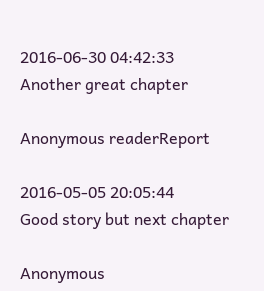2016-06-30 04:42:33
Another great chapter

Anonymous readerReport

2016-05-05 20:05:44
Good story but next chapter

Anonymous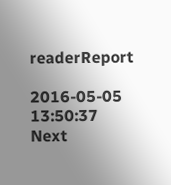readerReport

2016-05-05 13:50:37
Next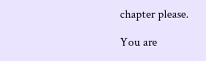chapter please.

You are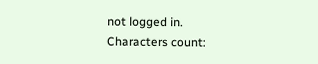not logged in.
Characters count: